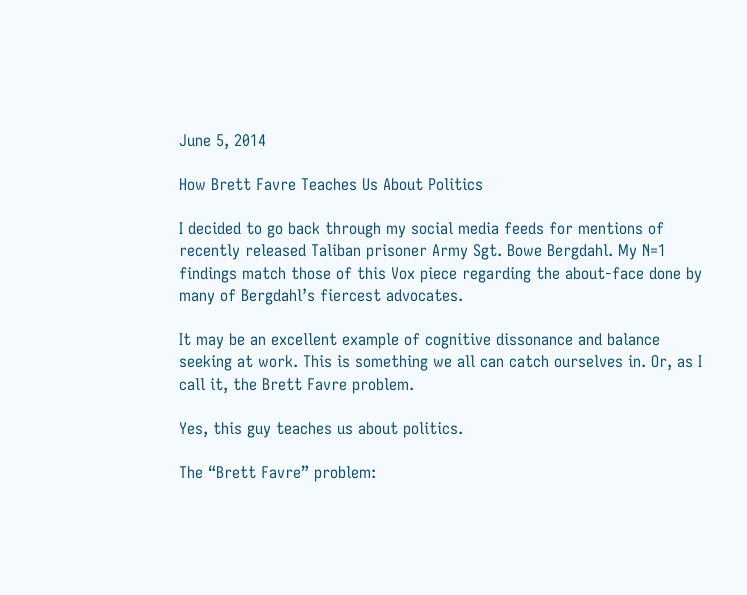June 5, 2014

How Brett Favre Teaches Us About Politics

I decided to go back through my social media feeds for mentions of recently released Taliban prisoner Army Sgt. Bowe Bergdahl. My N=1 findings match those of this Vox piece regarding the about-face done by many of Bergdahl’s fiercest advocates.

It may be an excellent example of cognitive dissonance and balance seeking at work. This is something we all can catch ourselves in. Or, as I call it, the Brett Favre problem.

Yes, this guy teaches us about politics.

The “Brett Favre” problem: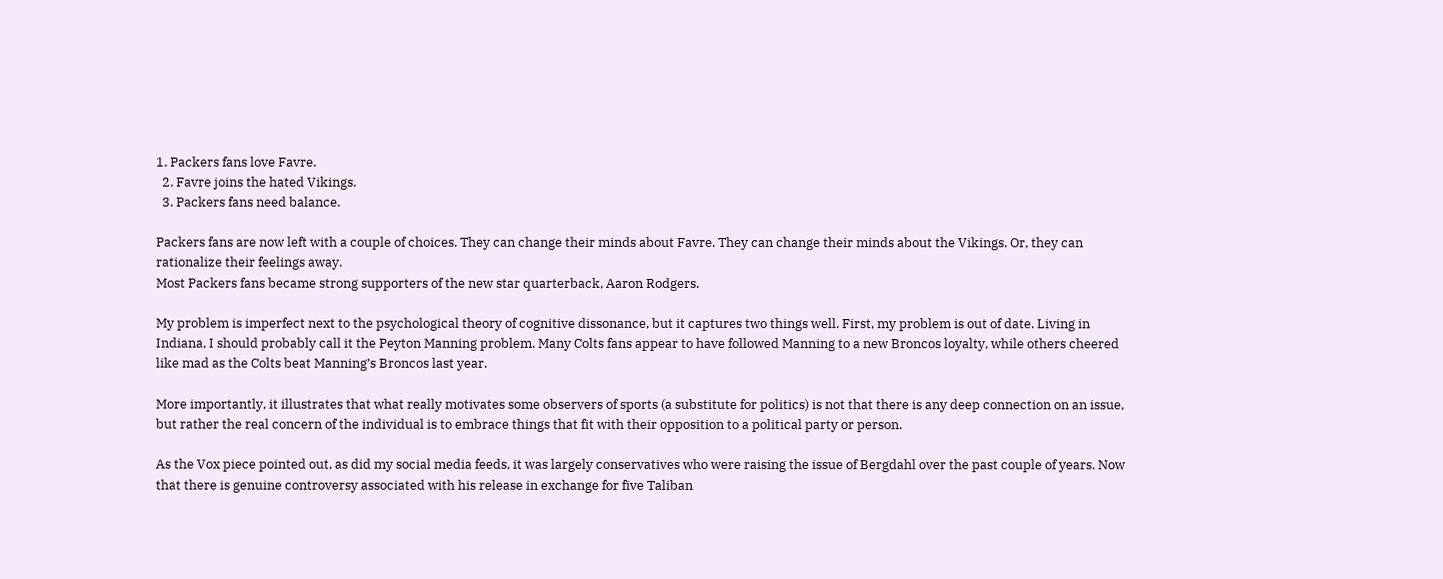1. Packers fans love Favre.
  2. Favre joins the hated Vikings.
  3. Packers fans need balance.

Packers fans are now left with a couple of choices. They can change their minds about Favre. They can change their minds about the Vikings. Or, they can rationalize their feelings away.
Most Packers fans became strong supporters of the new star quarterback, Aaron Rodgers.

My problem is imperfect next to the psychological theory of cognitive dissonance, but it captures two things well. First, my problem is out of date. Living in Indiana, I should probably call it the Peyton Manning problem. Many Colts fans appear to have followed Manning to a new Broncos loyalty, while others cheered like mad as the Colts beat Manning’s Broncos last year.

More importantly, it illustrates that what really motivates some observers of sports (a substitute for politics) is not that there is any deep connection on an issue, but rather the real concern of the individual is to embrace things that fit with their opposition to a political party or person.

As the Vox piece pointed out, as did my social media feeds, it was largely conservatives who were raising the issue of Bergdahl over the past couple of years. Now that there is genuine controversy associated with his release in exchange for five Taliban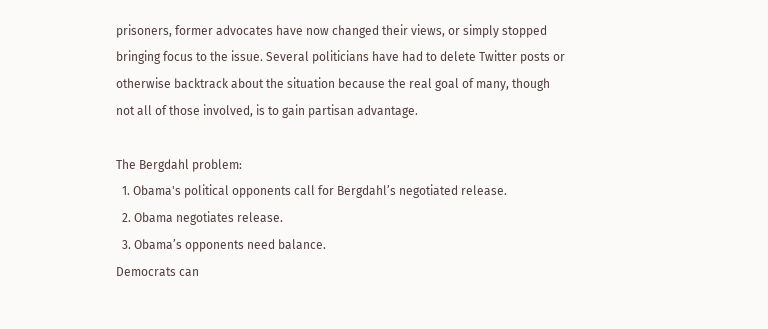prisoners, former advocates have now changed their views, or simply stopped bringing focus to the issue. Several politicians have had to delete Twitter posts or otherwise backtrack about the situation because the real goal of many, though not all of those involved, is to gain partisan advantage.

The Bergdahl problem:
  1. Obama's political opponents call for Bergdahl’s negotiated release.
  2. Obama negotiates release.
  3. Obama’s opponents need balance.
Democrats can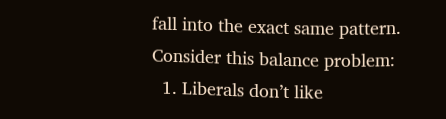fall into the exact same pattern. Consider this balance problem:
  1. Liberals don’t like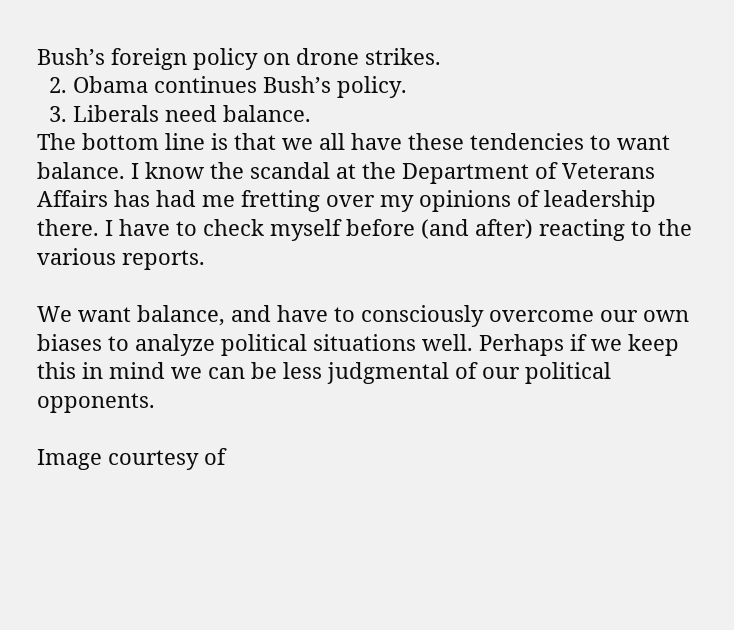Bush’s foreign policy on drone strikes.
  2. Obama continues Bush’s policy.
  3. Liberals need balance.
The bottom line is that we all have these tendencies to want balance. I know the scandal at the Department of Veterans Affairs has had me fretting over my opinions of leadership there. I have to check myself before (and after) reacting to the various reports.

We want balance, and have to consciously overcome our own biases to analyze political situations well. Perhaps if we keep this in mind we can be less judgmental of our political opponents.

Image courtesy of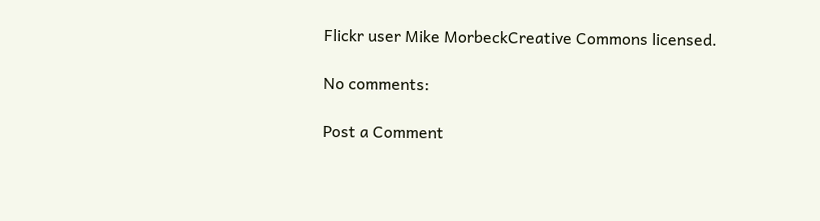Flickr user Mike MorbeckCreative Commons licensed.

No comments:

Post a Comment